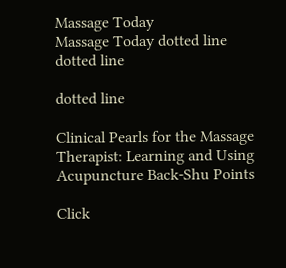Massage Today
Massage Today dotted line
dotted line

dotted line

Clinical Pearls for the Massage Therapist: Learning and Using Acupuncture Back-Shu Points

Click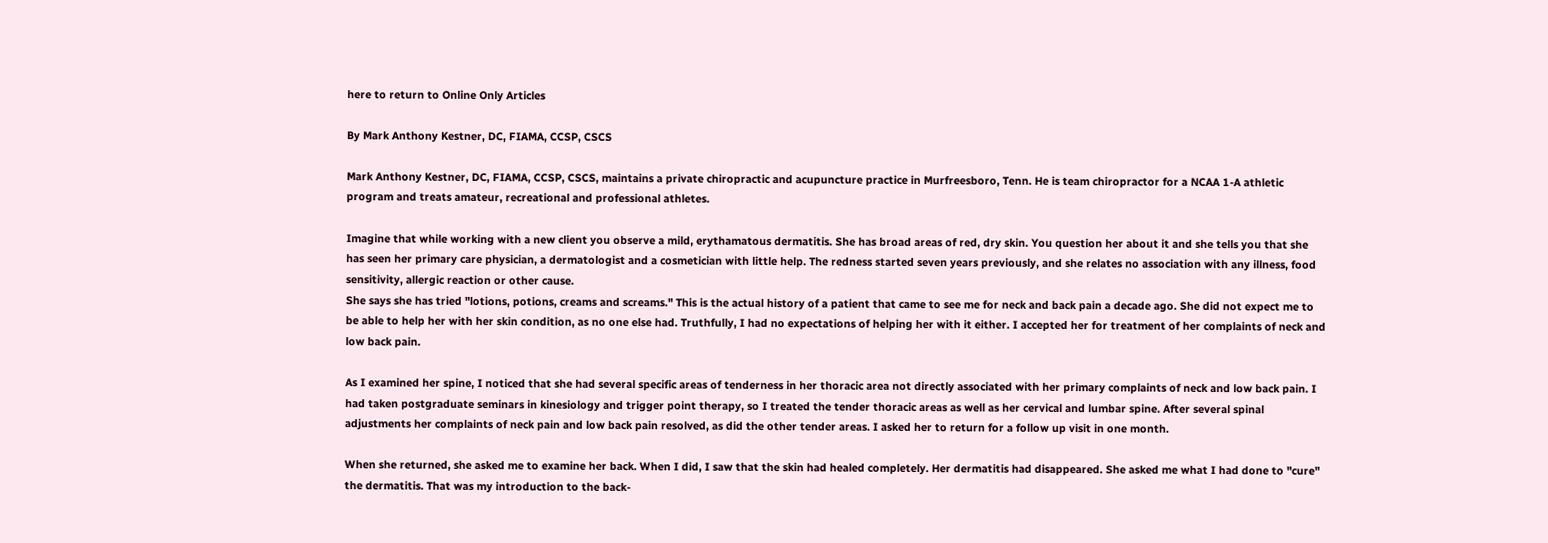here to return to Online Only Articles

By Mark Anthony Kestner, DC, FIAMA, CCSP, CSCS

Mark Anthony Kestner, DC, FIAMA, CCSP, CSCS, maintains a private chiropractic and acupuncture practice in Murfreesboro, Tenn. He is team chiropractor for a NCAA 1-A athletic program and treats amateur, recreational and professional athletes.

Imagine that while working with a new client you observe a mild, erythamatous dermatitis. She has broad areas of red, dry skin. You question her about it and she tells you that she has seen her primary care physician, a dermatologist and a cosmetician with little help. The redness started seven years previously, and she relates no association with any illness, food sensitivity, allergic reaction or other cause.
She says she has tried "lotions, potions, creams and screams." This is the actual history of a patient that came to see me for neck and back pain a decade ago. She did not expect me to be able to help her with her skin condition, as no one else had. Truthfully, I had no expectations of helping her with it either. I accepted her for treatment of her complaints of neck and low back pain.

As I examined her spine, I noticed that she had several specific areas of tenderness in her thoracic area not directly associated with her primary complaints of neck and low back pain. I had taken postgraduate seminars in kinesiology and trigger point therapy, so I treated the tender thoracic areas as well as her cervical and lumbar spine. After several spinal adjustments her complaints of neck pain and low back pain resolved, as did the other tender areas. I asked her to return for a follow up visit in one month.

When she returned, she asked me to examine her back. When I did, I saw that the skin had healed completely. Her dermatitis had disappeared. She asked me what I had done to "cure" the dermatitis. That was my introduction to the back-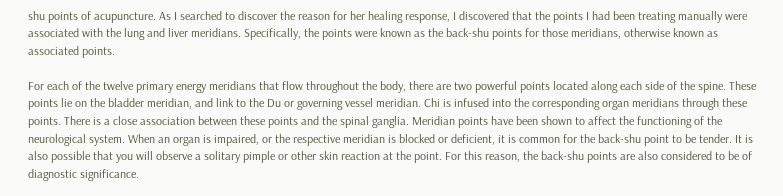shu points of acupuncture. As I searched to discover the reason for her healing response, I discovered that the points I had been treating manually were associated with the lung and liver meridians. Specifically, the points were known as the back-shu points for those meridians, otherwise known as associated points.

For each of the twelve primary energy meridians that flow throughout the body, there are two powerful points located along each side of the spine. These points lie on the bladder meridian, and link to the Du or governing vessel meridian. Chi is infused into the corresponding organ meridians through these points. There is a close association between these points and the spinal ganglia. Meridian points have been shown to affect the functioning of the neurological system. When an organ is impaired, or the respective meridian is blocked or deficient, it is common for the back-shu point to be tender. It is also possible that you will observe a solitary pimple or other skin reaction at the point. For this reason, the back-shu points are also considered to be of diagnostic significance.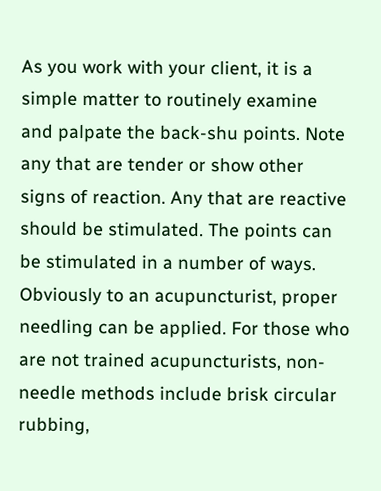As you work with your client, it is a simple matter to routinely examine and palpate the back-shu points. Note any that are tender or show other signs of reaction. Any that are reactive should be stimulated. The points can be stimulated in a number of ways. Obviously to an acupuncturist, proper needling can be applied. For those who are not trained acupuncturists, non-needle methods include brisk circular rubbing,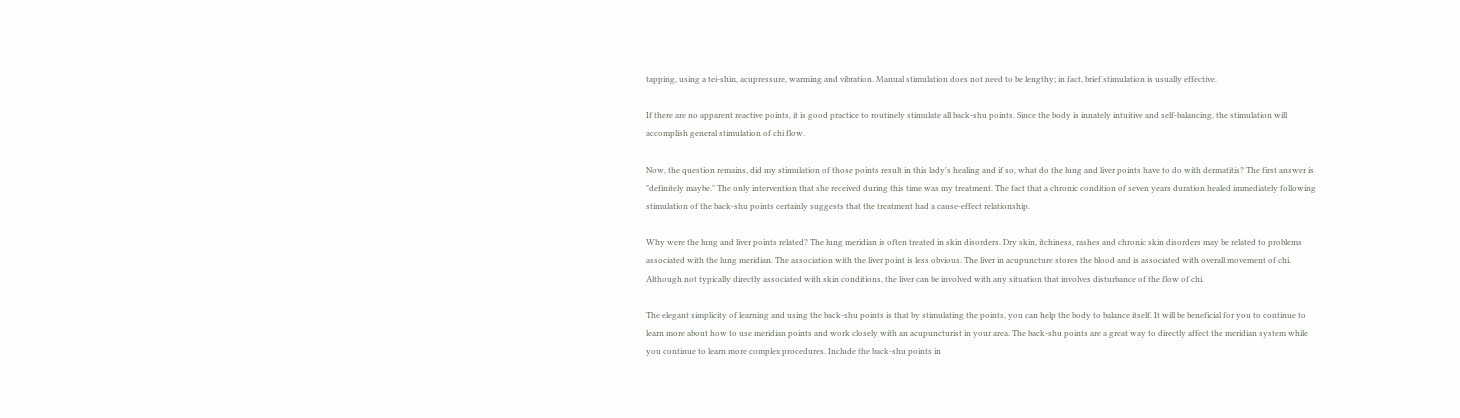tapping, using a tei-shin, acupressure, warming and vibration. Manual stimulation does not need to be lengthy; in fact, brief stimulation is usually effective.

If there are no apparent reactive points, it is good practice to routinely stimulate all back-shu points. Since the body is innately intuitive and self-balancing, the stimulation will accomplish general stimulation of chi flow.

Now, the question remains, did my stimulation of those points result in this lady's healing and if so, what do the lung and liver points have to do with dermatitis? The first answer is "definitely maybe." The only intervention that she received during this time was my treatment. The fact that a chronic condition of seven years duration healed immediately following stimulation of the back-shu points certainly suggests that the treatment had a cause-effect relationship.

Why were the lung and liver points related? The lung meridian is often treated in skin disorders. Dry skin, itchiness, rashes and chronic skin disorders may be related to problems associated with the lung meridian. The association with the liver point is less obvious. The liver in acupuncture stores the blood and is associated with overall movement of chi. Although not typically directly associated with skin conditions, the liver can be involved with any situation that involves disturbance of the flow of chi.

The elegant simplicity of learning and using the back-shu points is that by stimulating the points, you can help the body to balance itself. It will be beneficial for you to continue to learn more about how to use meridian points and work closely with an acupuncturist in your area. The back-shu points are a great way to directly affect the meridian system while you continue to learn more complex procedures. Include the back-shu points in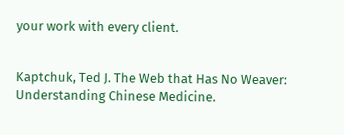your work with every client.


Kaptchuk, Ted J. The Web that Has No Weaver: Understanding Chinese Medicine.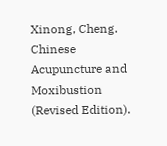Xinong, Cheng. Chinese Acupuncture and Moxibustion (Revised Edition).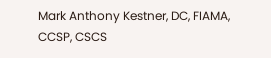Mark Anthony Kestner, DC, FIAMA, CCSP, CSCS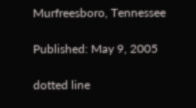Murfreesboro, Tennessee

Published: May 9, 2005

dotted line